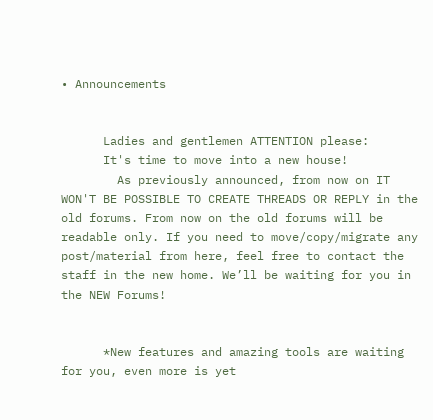• Announcements


      Ladies and gentlemen ATTENTION please:
      It's time to move into a new house!
        As previously announced, from now on IT WON'T BE POSSIBLE TO CREATE THREADS OR REPLY in the old forums. From now on the old forums will be readable only. If you need to move/copy/migrate any post/material from here, feel free to contact the staff in the new home. We’ll be waiting for you in the NEW Forums!


      *New features and amazing tools are waiting for you, even more is yet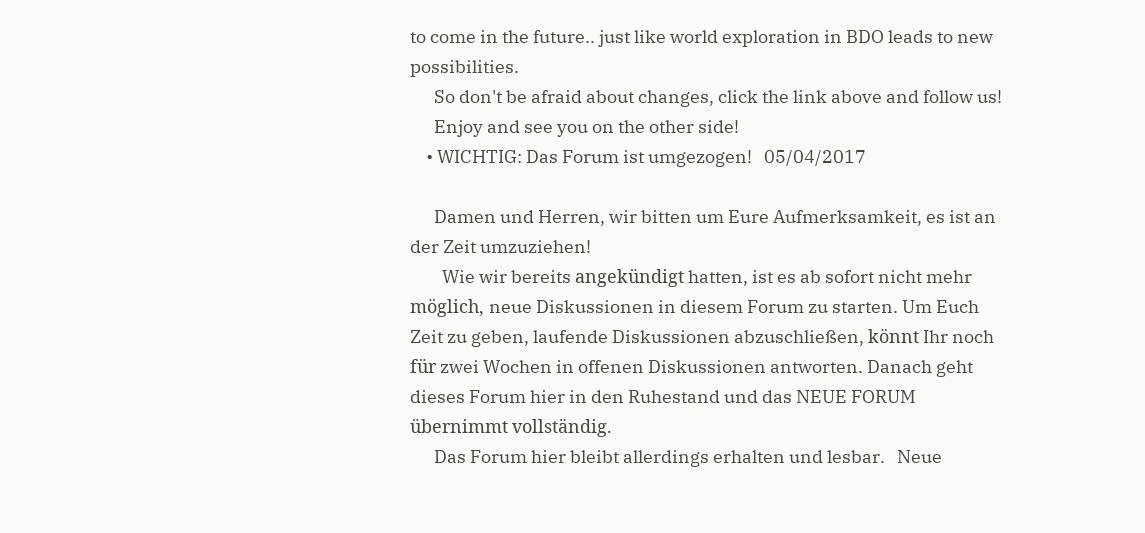to come in the future.. just like world exploration in BDO leads to new possibilities.
      So don't be afraid about changes, click the link above and follow us!
      Enjoy and see you on the other side!
    • WICHTIG: Das Forum ist umgezogen!   05/04/2017

      Damen und Herren, wir bitten um Eure Aufmerksamkeit, es ist an der Zeit umzuziehen!
        Wie wir bereits angekündigt hatten, ist es ab sofort nicht mehr möglich, neue Diskussionen in diesem Forum zu starten. Um Euch Zeit zu geben, laufende Diskussionen abzuschließen, könnt Ihr noch für zwei Wochen in offenen Diskussionen antworten. Danach geht dieses Forum hier in den Ruhestand und das NEUE FORUM übernimmt vollständig.
      Das Forum hier bleibt allerdings erhalten und lesbar.   Neue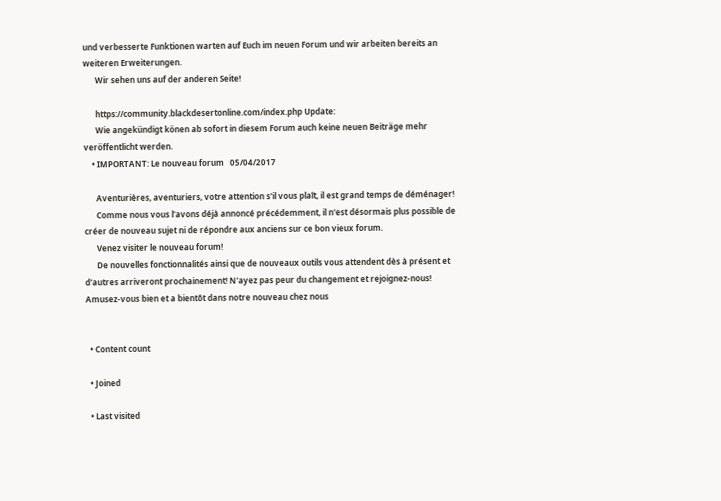und verbesserte Funktionen warten auf Euch im neuen Forum und wir arbeiten bereits an weiteren Erweiterungen.
      Wir sehen uns auf der anderen Seite!

      https://community.blackdesertonline.com/index.php Update:
      Wie angekündigt könen ab sofort in diesem Forum auch keine neuen Beiträge mehr veröffentlicht werden.
    • IMPORTANT: Le nouveau forum   05/04/2017

      Aventurières, aventuriers, votre attention s'il vous plaît, il est grand temps de déménager!
      Comme nous vous l'avons déjà annoncé précédemment, il n'est désormais plus possible de créer de nouveau sujet ni de répondre aux anciens sur ce bon vieux forum.
      Venez visiter le nouveau forum!
      De nouvelles fonctionnalités ainsi que de nouveaux outils vous attendent dès à présent et d'autres arriveront prochainement! N'ayez pas peur du changement et rejoignez-nous! Amusez-vous bien et a bientôt dans notre nouveau chez nous


  • Content count

  • Joined

  • Last visited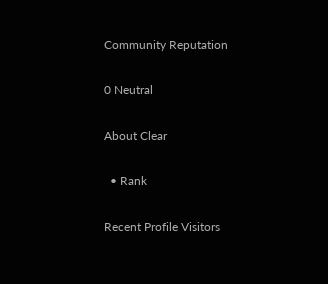Community Reputation

0 Neutral

About Clear

  • Rank

Recent Profile Visitors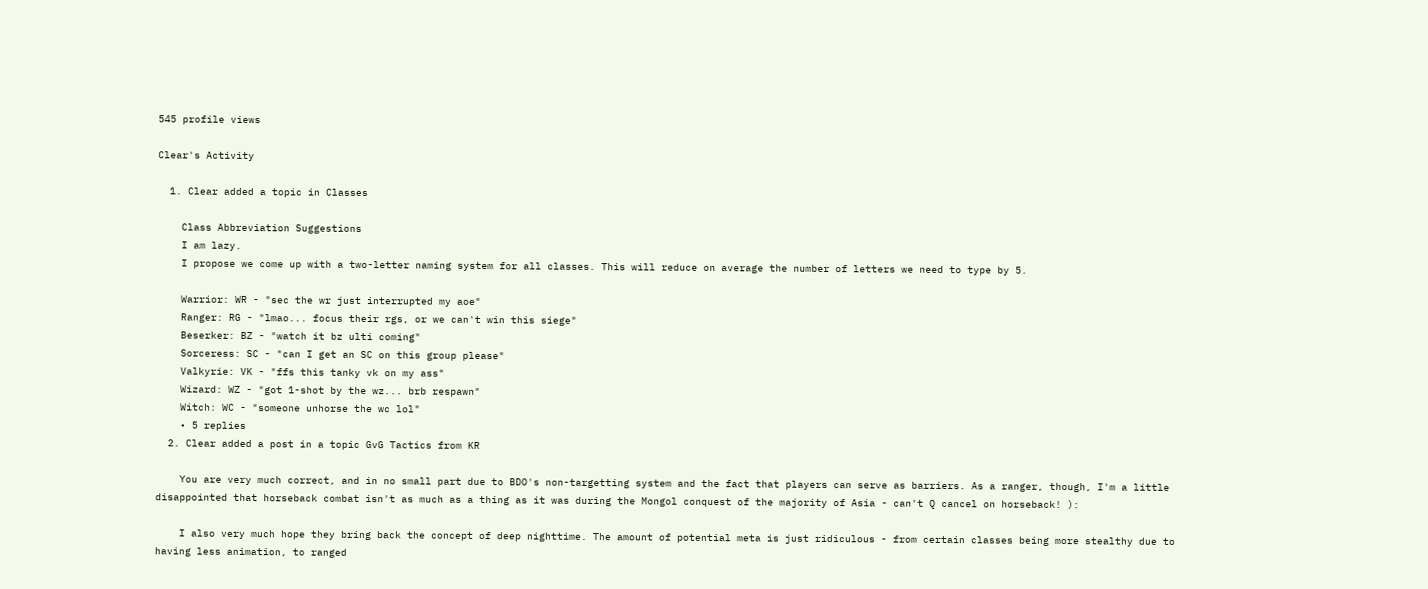545 profile views

Clear's Activity

  1. Clear added a topic in Classes

    Class Abbreviation Suggestions
    I am lazy.
    I propose we come up with a two-letter naming system for all classes. This will reduce on average the number of letters we need to type by 5.

    Warrior: WR - "sec the wr just interrupted my aoe"
    Ranger: RG - "lmao... focus their rgs, or we can't win this siege"
    Beserker: BZ - "watch it bz ulti coming"
    Sorceress: SC - "can I get an SC on this group please"
    Valkyrie: VK - "ffs this tanky vk on my ass"
    Wizard: WZ - "got 1-shot by the wz... brb respawn"
    Witch: WC - "someone unhorse the wc lol"
    • 5 replies
  2. Clear added a post in a topic GvG Tactics from KR

    You are very much correct, and in no small part due to BDO's non-targetting system and the fact that players can serve as barriers. As a ranger, though, I'm a little disappointed that horseback combat isn't as much as a thing as it was during the Mongol conquest of the majority of Asia - can't Q cancel on horseback! ):

    I also very much hope they bring back the concept of deep nighttime. The amount of potential meta is just ridiculous - from certain classes being more stealthy due to having less animation, to ranged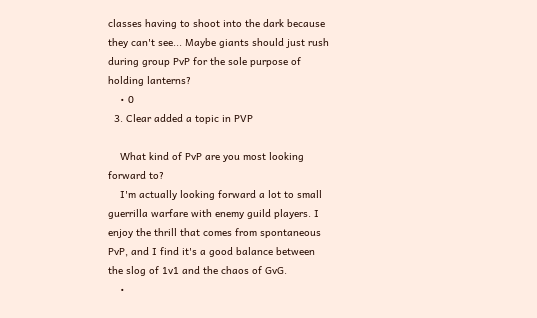classes having to shoot into the dark because they can't see... Maybe giants should just rush during group PvP for the sole purpose of holding lanterns?
    • 0
  3. Clear added a topic in PVP

    What kind of PvP are you most looking forward to?
    I'm actually looking forward a lot to small guerrilla warfare with enemy guild players. I enjoy the thrill that comes from spontaneous PvP, and I find it's a good balance between the slog of 1v1 and the chaos of GvG.
    •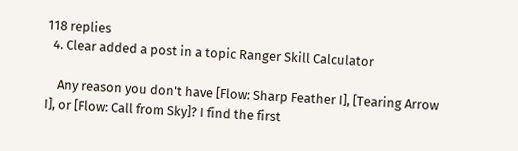118 replies
  4. Clear added a post in a topic Ranger Skill Calculator

    Any reason you don't have [Flow: Sharp Feather I], [Tearing Arrow I], or [Flow: Call from Sky]? I find the first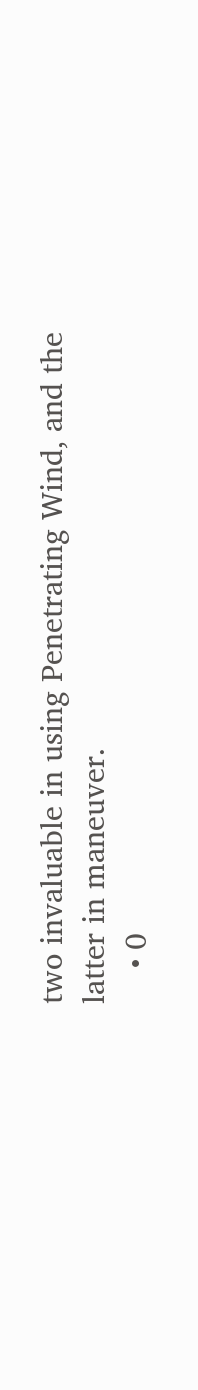two invaluable in using Penetrating Wind, and the latter in maneuver.
    • 0